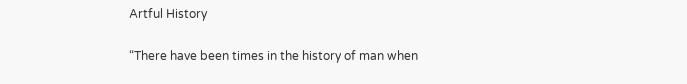Artful History

“There have been times in the history of man when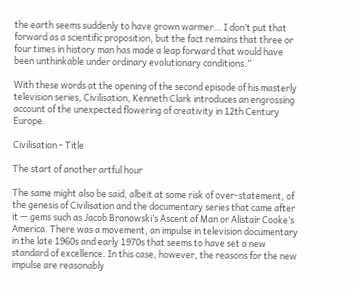the earth seems suddenly to have grown warmer… I don’t put that forward as a scientific proposition, but the fact remains that three or four times in history man has made a leap forward that would have been unthinkable under ordinary evolutionary conditions.”

With these words at the opening of the second episode of his masterly television series, Civilisation, Kenneth Clark introduces an engrossing account of the unexpected flowering of creativity in 12th Century Europe.

Civilisation - Title

The start of another artful hour

The same might also be said, albeit at some risk of over-statement, of the genesis of Civilisation and the documentary series that came after it — gems such as Jacob Bronowski’s Ascent of Man or Alistair Cooke’s America. There was a movement, an impulse in television documentary in the late 1960s and early 1970s that seems to have set a new standard of excellence. In this case, however, the reasons for the new impulse are reasonably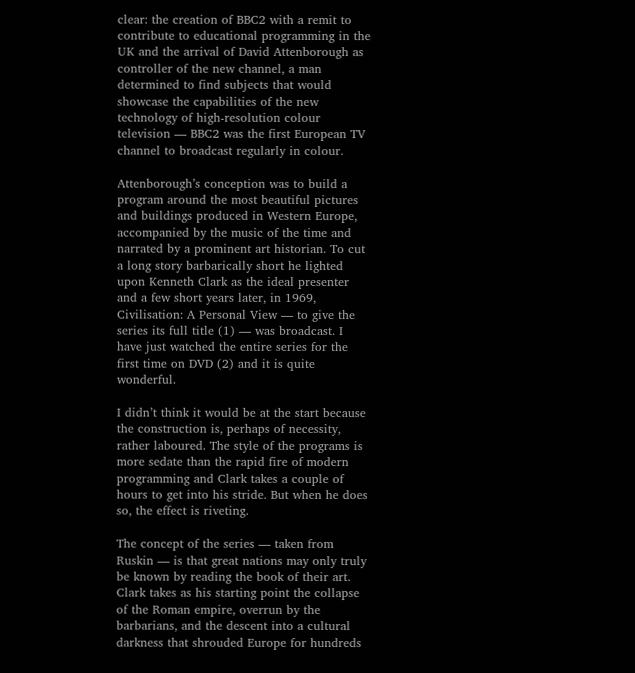clear: the creation of BBC2 with a remit to contribute to educational programming in the UK and the arrival of David Attenborough as controller of the new channel, a man determined to find subjects that would showcase the capabilities of the new technology of high-resolution colour television — BBC2 was the first European TV channel to broadcast regularly in colour.

Attenborough’s conception was to build a program around the most beautiful pictures and buildings produced in Western Europe, accompanied by the music of the time and narrated by a prominent art historian. To cut a long story barbarically short he lighted upon Kenneth Clark as the ideal presenter and a few short years later, in 1969, Civilisation: A Personal View — to give the series its full title (1) — was broadcast. I have just watched the entire series for the first time on DVD (2) and it is quite wonderful.

I didn’t think it would be at the start because the construction is, perhaps of necessity, rather laboured. The style of the programs is more sedate than the rapid fire of modern programming and Clark takes a couple of hours to get into his stride. But when he does so, the effect is riveting.

The concept of the series — taken from Ruskin — is that great nations may only truly be known by reading the book of their art. Clark takes as his starting point the collapse of the Roman empire, overrun by the barbarians, and the descent into a cultural darkness that shrouded Europe for hundreds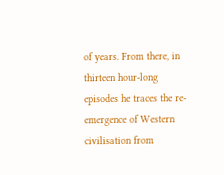of years. From there, in thirteen hour-long episodes he traces the re-emergence of Western civilisation from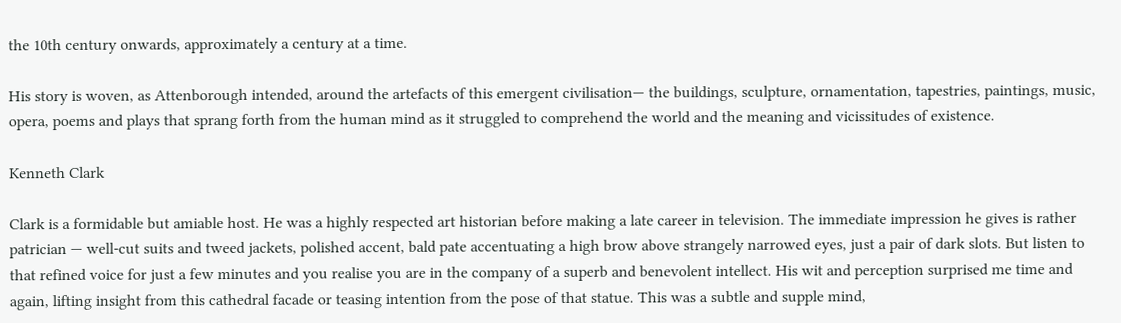the 10th century onwards, approximately a century at a time.

His story is woven, as Attenborough intended, around the artefacts of this emergent civilisation— the buildings, sculpture, ornamentation, tapestries, paintings, music, opera, poems and plays that sprang forth from the human mind as it struggled to comprehend the world and the meaning and vicissitudes of existence.

Kenneth Clark

Clark is a formidable but amiable host. He was a highly respected art historian before making a late career in television. The immediate impression he gives is rather patrician — well-cut suits and tweed jackets, polished accent, bald pate accentuating a high brow above strangely narrowed eyes, just a pair of dark slots. But listen to that refined voice for just a few minutes and you realise you are in the company of a superb and benevolent intellect. His wit and perception surprised me time and again, lifting insight from this cathedral facade or teasing intention from the pose of that statue. This was a subtle and supple mind,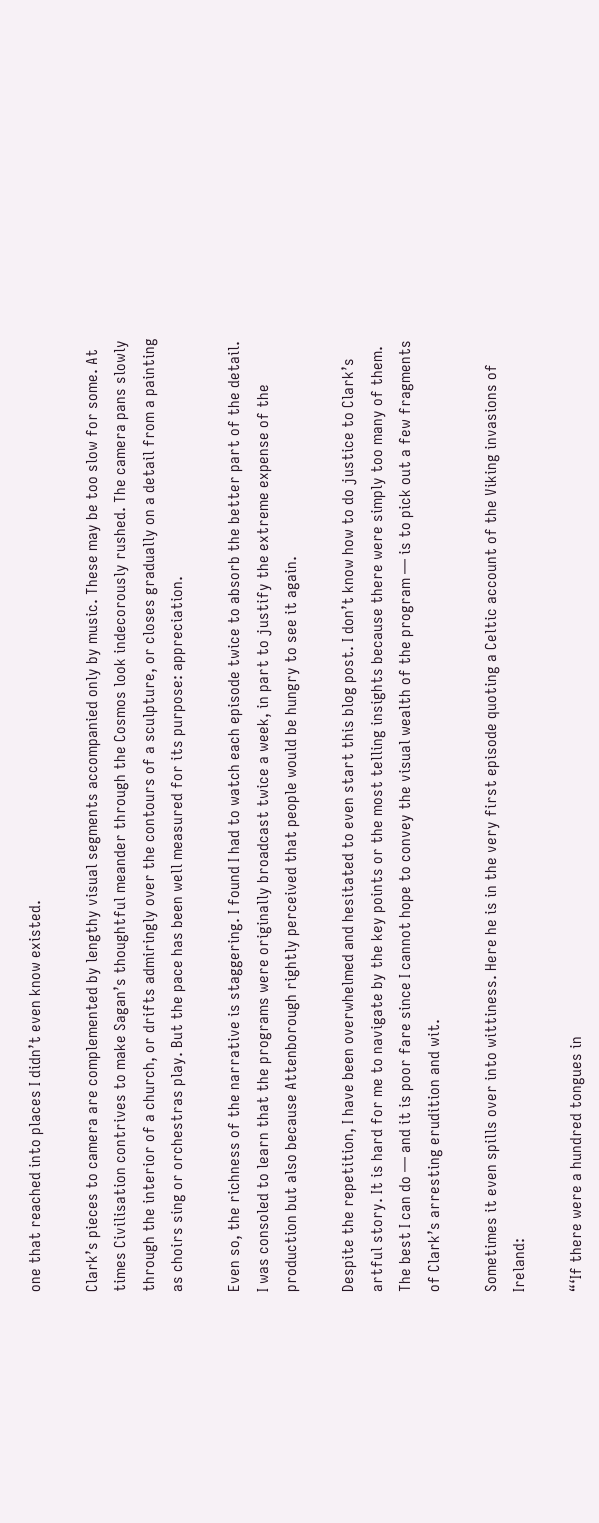one that reached into places I didn’t even know existed.

Clark’s pieces to camera are complemented by lengthy visual segments accompanied only by music. These may be too slow for some. At times Civilisation contrives to make Sagan’s thoughtful meander through the Cosmos look indecorously rushed. The camera pans slowly through the interior of a church, or drifts admiringly over the contours of a sculpture, or closes gradually on a detail from a painting as choirs sing or orchestras play. But the pace has been well measured for its purpose: appreciation.

Even so, the richness of the narrative is staggering. I found I had to watch each episode twice to absorb the better part of the detail. I was consoled to learn that the programs were originally broadcast twice a week, in part to justify the extreme expense of the production but also because Attenborough rightly perceived that people would be hungry to see it again.

Despite the repetition, I have been overwhelmed and hesitated to even start this blog post. I don’t know how to do justice to Clark’s artful story. It is hard for me to navigate by the key points or the most telling insights because there were simply too many of them. The best I can do — and it is poor fare since I cannot hope to convey the visual wealth of the program — is to pick out a few fragments of Clark’s arresting erudition and wit.

Sometimes it even spills over into wittiness. Here he is in the very first episode quoting a Celtic account of the Viking invasions of Ireland:

“‘If there were a hundred tongues in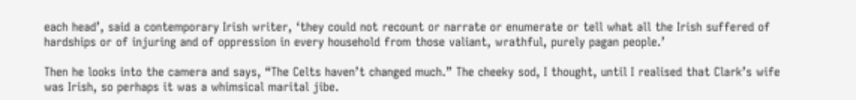each head’, said a contemporary Irish writer, ‘they could not recount or narrate or enumerate or tell what all the Irish suffered of hardships or of injuring and of oppression in every household from those valiant, wrathful, purely pagan people.’

Then he looks into the camera and says, “The Celts haven’t changed much.” The cheeky sod, I thought, until I realised that Clark’s wife was Irish, so perhaps it was a whimsical marital jibe.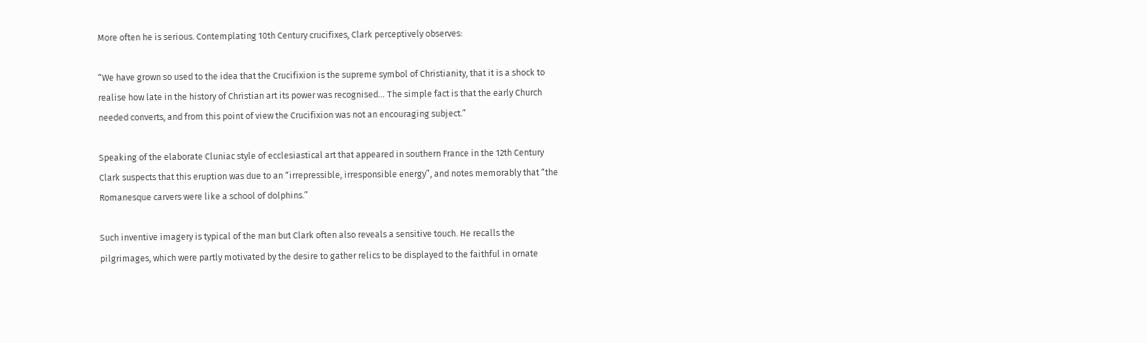More often he is serious. Contemplating 10th Century crucifixes, Clark perceptively observes:

“We have grown so used to the idea that the Crucifixion is the supreme symbol of Christianity, that it is a shock to realise how late in the history of Christian art its power was recognised… The simple fact is that the early Church needed converts, and from this point of view the Crucifixion was not an encouraging subject.”

Speaking of the elaborate Cluniac style of ecclesiastical art that appeared in southern France in the 12th Century Clark suspects that this eruption was due to an “irrepressible, irresponsible energy”, and notes memorably that “the Romanesque carvers were like a school of dolphins.”

Such inventive imagery is typical of the man but Clark often also reveals a sensitive touch. He recalls the pilgrimages, which were partly motivated by the desire to gather relics to be displayed to the faithful in ornate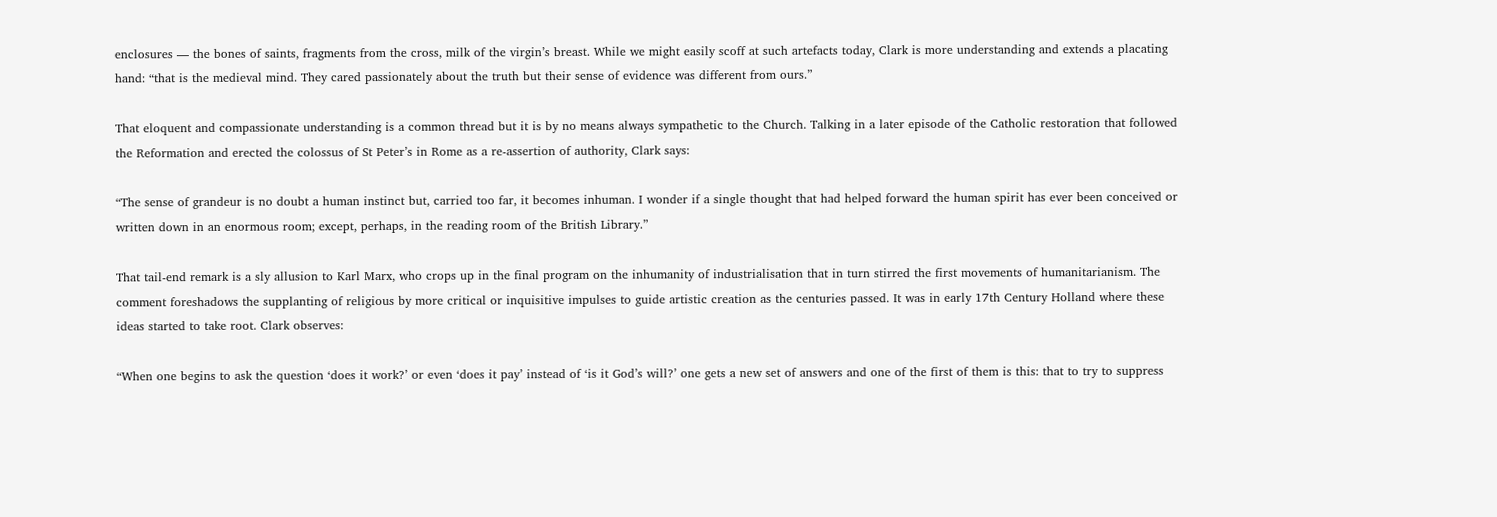enclosures — the bones of saints, fragments from the cross, milk of the virgin’s breast. While we might easily scoff at such artefacts today, Clark is more understanding and extends a placating hand: “that is the medieval mind. They cared passionately about the truth but their sense of evidence was different from ours.”

That eloquent and compassionate understanding is a common thread but it is by no means always sympathetic to the Church. Talking in a later episode of the Catholic restoration that followed the Reformation and erected the colossus of St Peter’s in Rome as a re-assertion of authority, Clark says:

“The sense of grandeur is no doubt a human instinct but, carried too far, it becomes inhuman. I wonder if a single thought that had helped forward the human spirit has ever been conceived or written down in an enormous room; except, perhaps, in the reading room of the British Library.”

That tail-end remark is a sly allusion to Karl Marx, who crops up in the final program on the inhumanity of industrialisation that in turn stirred the first movements of humanitarianism. The comment foreshadows the supplanting of religious by more critical or inquisitive impulses to guide artistic creation as the centuries passed. It was in early 17th Century Holland where these ideas started to take root. Clark observes:

“When one begins to ask the question ‘does it work?’ or even ‘does it pay’ instead of ‘is it God’s will?’ one gets a new set of answers and one of the first of them is this: that to try to suppress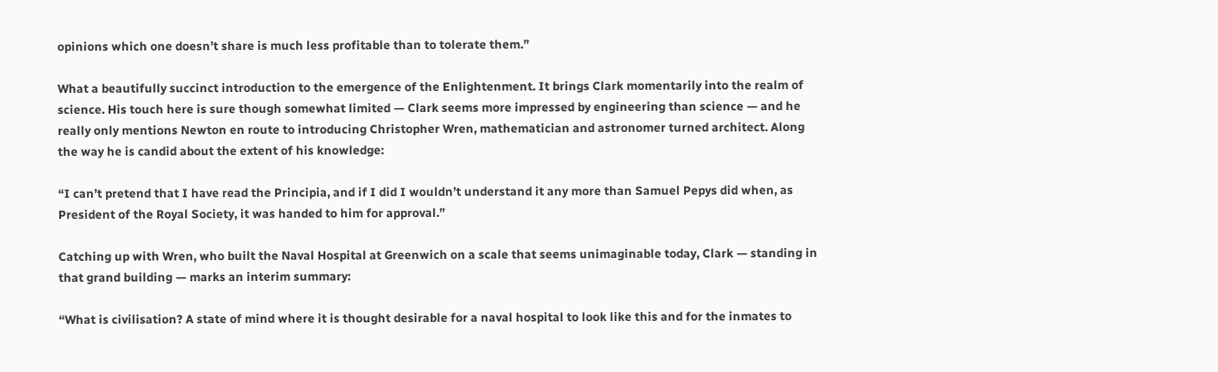opinions which one doesn’t share is much less profitable than to tolerate them.”

What a beautifully succinct introduction to the emergence of the Enlightenment. It brings Clark momentarily into the realm of science. His touch here is sure though somewhat limited — Clark seems more impressed by engineering than science — and he really only mentions Newton en route to introducing Christopher Wren, mathematician and astronomer turned architect. Along the way he is candid about the extent of his knowledge:

“I can’t pretend that I have read the Principia, and if I did I wouldn’t understand it any more than Samuel Pepys did when, as President of the Royal Society, it was handed to him for approval.”

Catching up with Wren, who built the Naval Hospital at Greenwich on a scale that seems unimaginable today, Clark — standing in that grand building — marks an interim summary:

“What is civilisation? A state of mind where it is thought desirable for a naval hospital to look like this and for the inmates to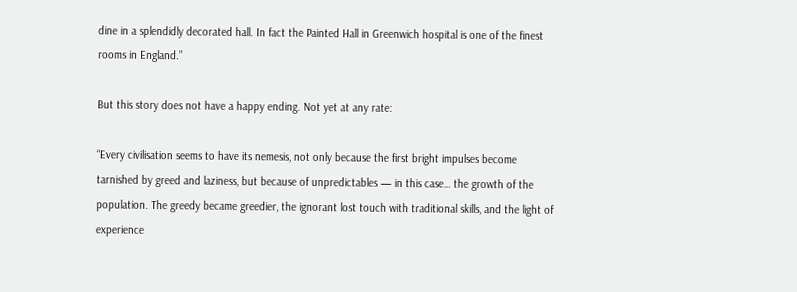dine in a splendidly decorated hall. In fact the Painted Hall in Greenwich hospital is one of the finest rooms in England.”

But this story does not have a happy ending. Not yet at any rate:

“Every civilisation seems to have its nemesis, not only because the first bright impulses become tarnished by greed and laziness, but because of unpredictables — in this case… the growth of the population. The greedy became greedier, the ignorant lost touch with traditional skills, and the light of experience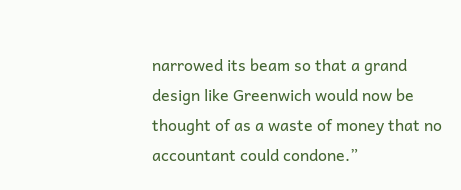narrowed its beam so that a grand design like Greenwich would now be thought of as a waste of money that no accountant could condone.”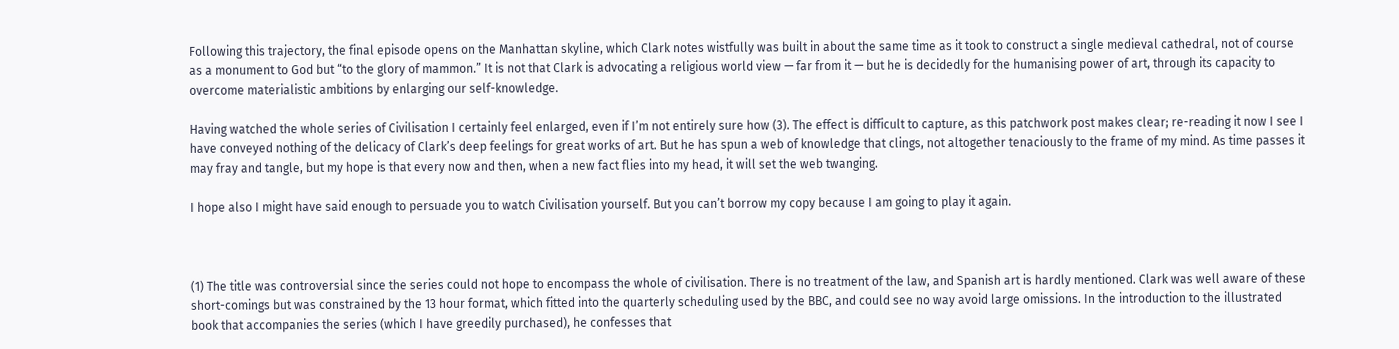Following this trajectory, the final episode opens on the Manhattan skyline, which Clark notes wistfully was built in about the same time as it took to construct a single medieval cathedral, not of course as a monument to God but “to the glory of mammon.” It is not that Clark is advocating a religious world view — far from it — but he is decidedly for the humanising power of art, through its capacity to overcome materialistic ambitions by enlarging our self-knowledge.

Having watched the whole series of Civilisation I certainly feel enlarged, even if I’m not entirely sure how (3). The effect is difficult to capture, as this patchwork post makes clear; re-reading it now I see I have conveyed nothing of the delicacy of Clark’s deep feelings for great works of art. But he has spun a web of knowledge that clings, not altogether tenaciously to the frame of my mind. As time passes it may fray and tangle, but my hope is that every now and then, when a new fact flies into my head, it will set the web twanging.

I hope also I might have said enough to persuade you to watch Civilisation yourself. But you can’t borrow my copy because I am going to play it again.



(1) The title was controversial since the series could not hope to encompass the whole of civilisation. There is no treatment of the law, and Spanish art is hardly mentioned. Clark was well aware of these short-comings but was constrained by the 13 hour format, which fitted into the quarterly scheduling used by the BBC, and could see no way avoid large omissions. In the introduction to the illustrated book that accompanies the series (which I have greedily purchased), he confesses that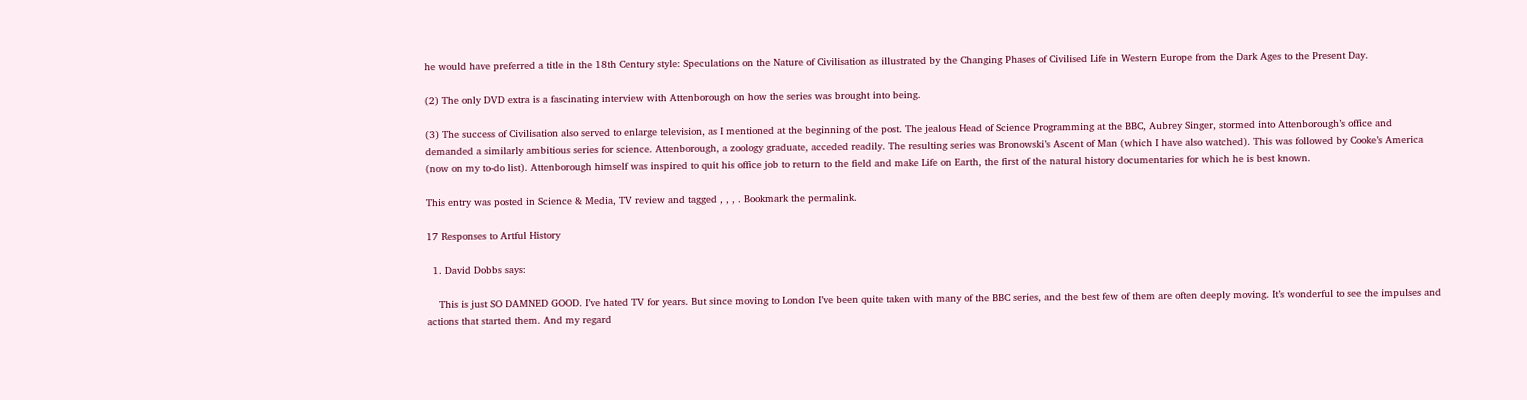he would have preferred a title in the 18th Century style: Speculations on the Nature of Civilisation as illustrated by the Changing Phases of Civilised Life in Western Europe from the Dark Ages to the Present Day.

(2) The only DVD extra is a fascinating interview with Attenborough on how the series was brought into being.

(3) The success of Civilisation also served to enlarge television, as I mentioned at the beginning of the post. The jealous Head of Science Programming at the BBC, Aubrey Singer, stormed into Attenborough’s office and demanded a similarly ambitious series for science. Attenborough, a zoology graduate, acceded readily. The resulting series was Bronowski’s Ascent of Man (which I have also watched). This was followed by Cooke’s America (now on my to-do list). Attenborough himself was inspired to quit his office job to return to the field and make Life on Earth, the first of the natural history documentaries for which he is best known.

This entry was posted in Science & Media, TV review and tagged , , , . Bookmark the permalink.

17 Responses to Artful History

  1. David Dobbs says:

    This is just SO DAMNED GOOD. I’ve hated TV for years. But since moving to London I’ve been quite taken with many of the BBC series, and the best few of them are often deeply moving. It’s wonderful to see the impulses and actions that started them. And my regard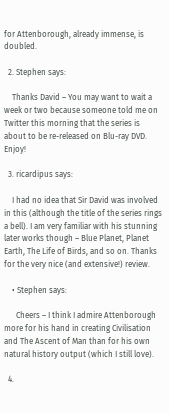for Attenborough, already immense, is doubled.

  2. Stephen says:

    Thanks David – You may want to wait a week or two because someone told me on Twitter this morning that the series is about to be re-released on Blu-ray DVD. Enjoy!

  3. ricardipus says:

    I had no idea that Sir David was involved in this (although the title of the series rings a bell). I am very familiar with his stunning later works though – Blue Planet, Planet Earth, The Life of Birds, and so on. Thanks for the very nice (and extensive!) review.

    • Stephen says:

      Cheers – I think I admire Attenborough more for his hand in creating Civilisation and The Ascent of Man than for his own natural history output (which I still love).

  4.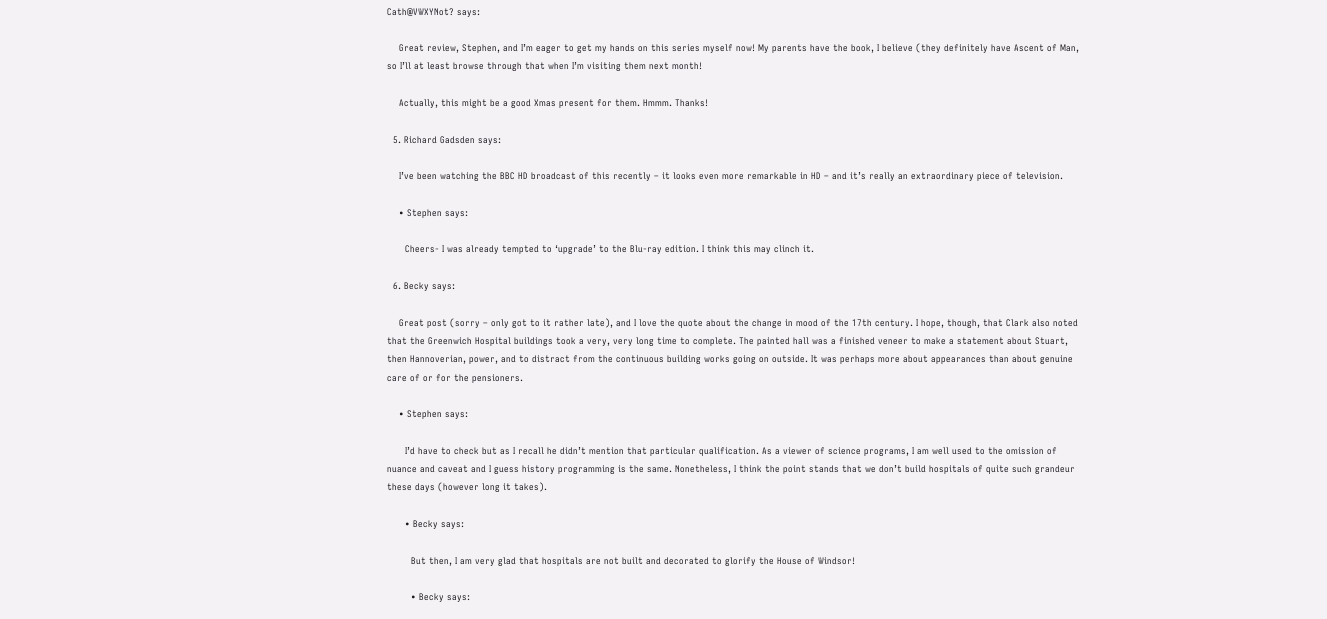Cath@VWXYNot? says:

    Great review, Stephen, and I’m eager to get my hands on this series myself now! My parents have the book, I believe (they definitely have Ascent of Man, so I’ll at least browse through that when I’m visiting them next month!

    Actually, this might be a good Xmas present for them. Hmmm. Thanks!

  5. Richard Gadsden says:

    I’ve been watching the BBC HD broadcast of this recently – it looks even more remarkable in HD – and it’s really an extraordinary piece of television.

    • Stephen says:

      Cheers- I was already tempted to ‘upgrade’ to the Blu-ray edition. I think this may clinch it.

  6. Becky says:

    Great post (sorry – only got to it rather late), and I love the quote about the change in mood of the 17th century. I hope, though, that Clark also noted that the Greenwich Hospital buildings took a very, very long time to complete. The painted hall was a finished veneer to make a statement about Stuart, then Hannoverian, power, and to distract from the continuous building works going on outside. It was perhaps more about appearances than about genuine care of or for the pensioners.

    • Stephen says:

      I’d have to check but as I recall he didn’t mention that particular qualification. As a viewer of science programs, I am well used to the omission of nuance and caveat and I guess history programming is the same. Nonetheless, I think the point stands that we don’t build hospitals of quite such grandeur these days (however long it takes).

      • Becky says:

        But then, I am very glad that hospitals are not built and decorated to glorify the House of Windsor!

        • Becky says: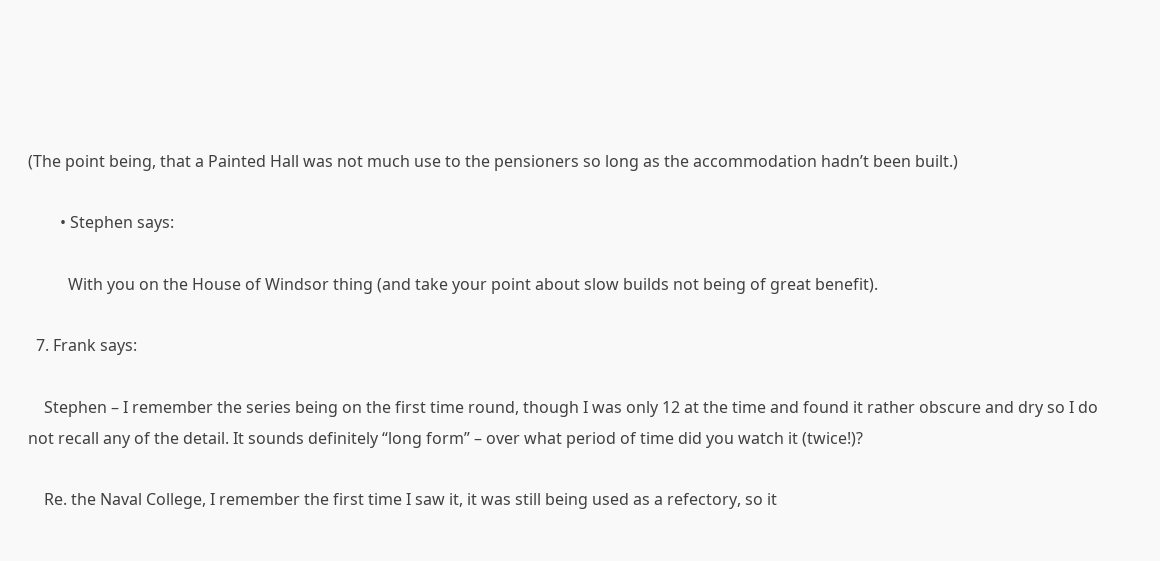(The point being, that a Painted Hall was not much use to the pensioners so long as the accommodation hadn’t been built.)

        • Stephen says:

          With you on the House of Windsor thing (and take your point about slow builds not being of great benefit).

  7. Frank says:

    Stephen – I remember the series being on the first time round, though I was only 12 at the time and found it rather obscure and dry so I do not recall any of the detail. It sounds definitely “long form” – over what period of time did you watch it (twice!)?

    Re. the Naval College, I remember the first time I saw it, it was still being used as a refectory, so it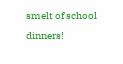smelt of school dinners!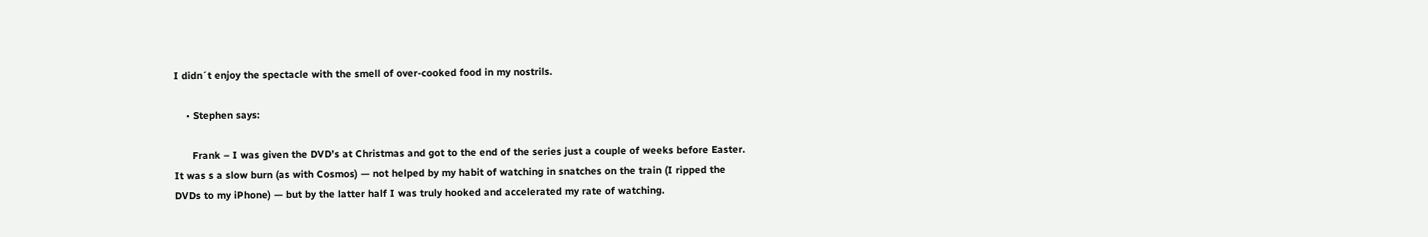I didn´t enjoy the spectacle with the smell of over-cooked food in my nostrils.

    • Stephen says:

      Frank – I was given the DVD’s at Christmas and got to the end of the series just a couple of weeks before Easter. It was s a slow burn (as with Cosmos) — not helped by my habit of watching in snatches on the train (I ripped the DVDs to my iPhone) — but by the latter half I was truly hooked and accelerated my rate of watching.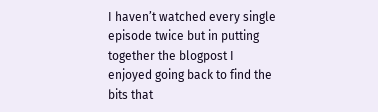I haven’t watched every single episode twice but in putting together the blogpost I enjoyed going back to find the bits that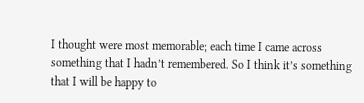I thought were most memorable; each time I came across something that I hadn’t remembered. So I think it’s something that I will be happy to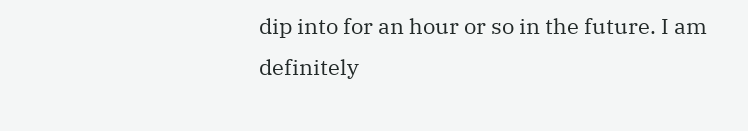dip into for an hour or so in the future. I am definitely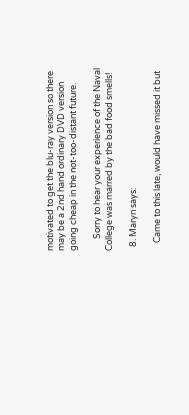motivated to get the blu-ray version so there may be a 2nd hand ordinary DVD version going cheap in the not-too-distant future.

      Sorry to hear your experience of the Naval College was marred by the bad food smells!

  8. Maryn says:

    Came to this late, would have missed it but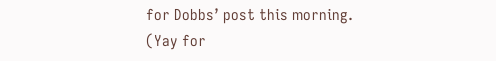for Dobbs’ post this morning. (Yay for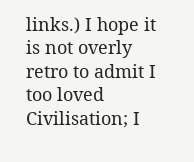links.) I hope it is not overly retro to admit I too loved Civilisation; I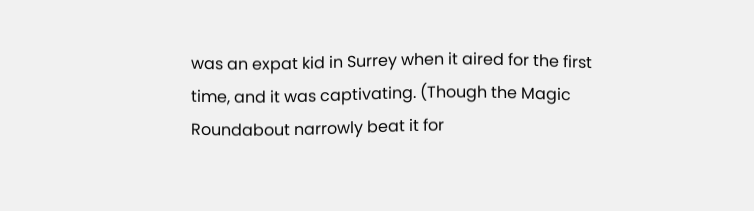was an expat kid in Surrey when it aired for the first time, and it was captivating. (Though the Magic Roundabout narrowly beat it for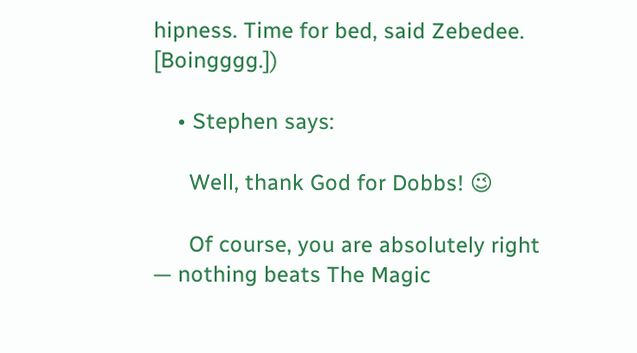hipness. Time for bed, said Zebedee. [Boingggg.])

    • Stephen says:

      Well, thank God for Dobbs! 😉

      Of course, you are absolutely right — nothing beats The Magic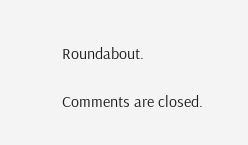Roundabout.

Comments are closed.